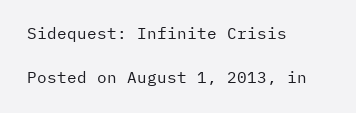Sidequest: Infinite Crisis

Posted on August 1, 2013, in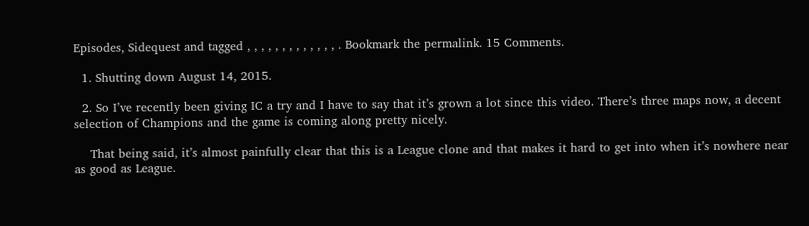Episodes, Sidequest and tagged , , , , , , , , , , , , , . Bookmark the permalink. 15 Comments.

  1. Shutting down August 14, 2015.

  2. So I’ve recently been giving IC a try and I have to say that it’s grown a lot since this video. There’s three maps now, a decent selection of Champions and the game is coming along pretty nicely.

    That being said, it’s almost painfully clear that this is a League clone and that makes it hard to get into when it’s nowhere near as good as League.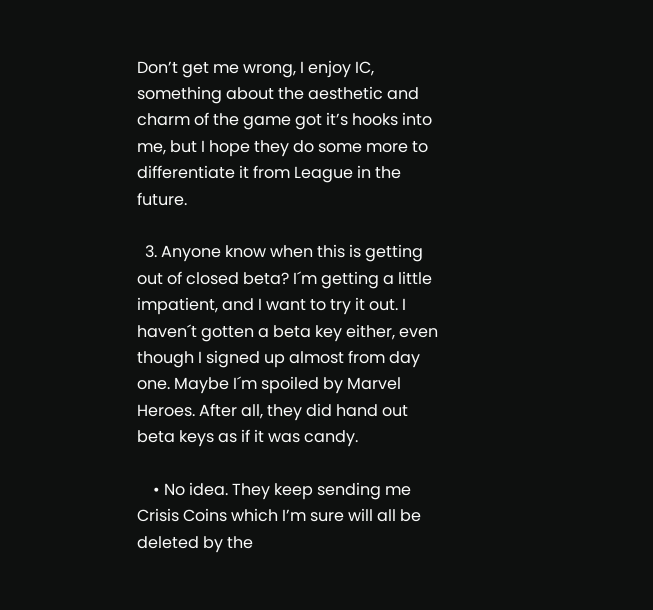Don’t get me wrong, I enjoy IC, something about the aesthetic and charm of the game got it’s hooks into me, but I hope they do some more to differentiate it from League in the future.

  3. Anyone know when this is getting out of closed beta? I´m getting a little impatient, and I want to try it out. I haven´t gotten a beta key either, even though I signed up almost from day one. Maybe I´m spoiled by Marvel Heroes. After all, they did hand out beta keys as if it was candy.

    • No idea. They keep sending me Crisis Coins which I’m sure will all be deleted by the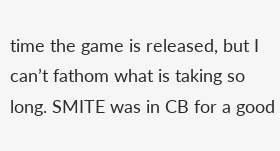time the game is released, but I can’t fathom what is taking so long. SMITE was in CB for a good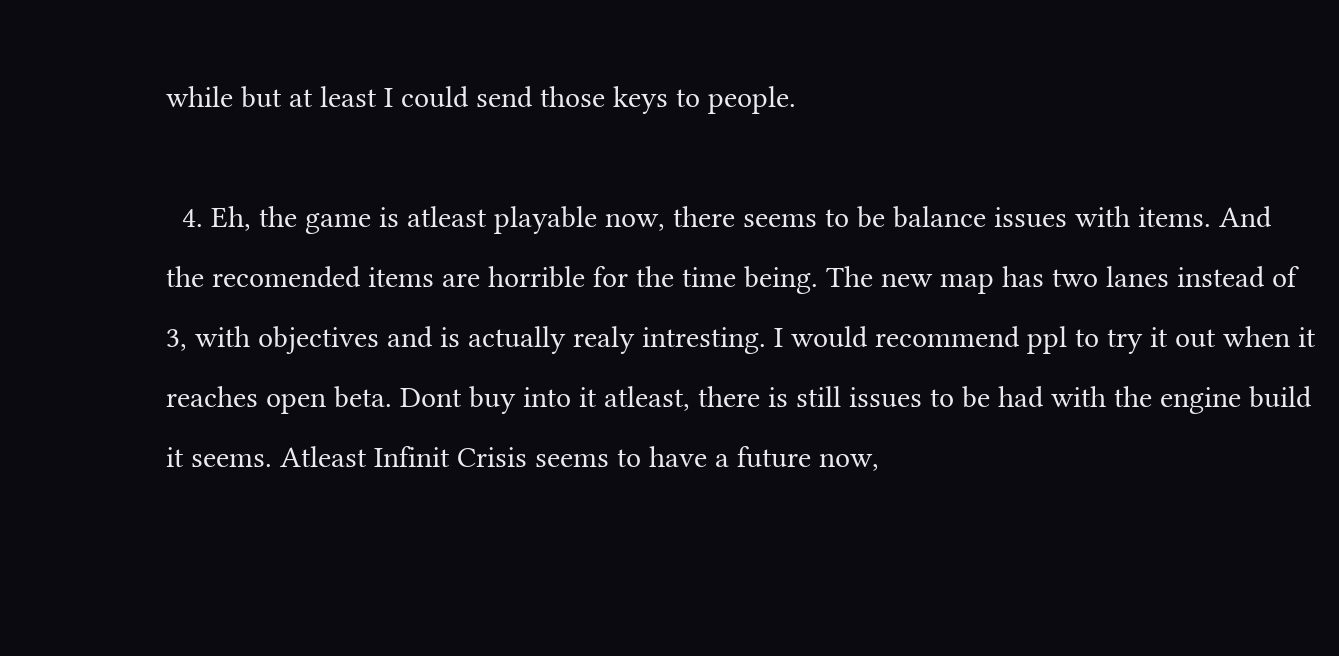while but at least I could send those keys to people.

  4. Eh, the game is atleast playable now, there seems to be balance issues with items. And the recomended items are horrible for the time being. The new map has two lanes instead of 3, with objectives and is actually realy intresting. I would recommend ppl to try it out when it reaches open beta. Dont buy into it atleast, there is still issues to be had with the engine build it seems. Atleast Infinit Crisis seems to have a future now,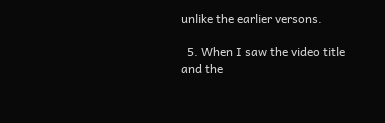unlike the earlier versons.

  5. When I saw the video title and the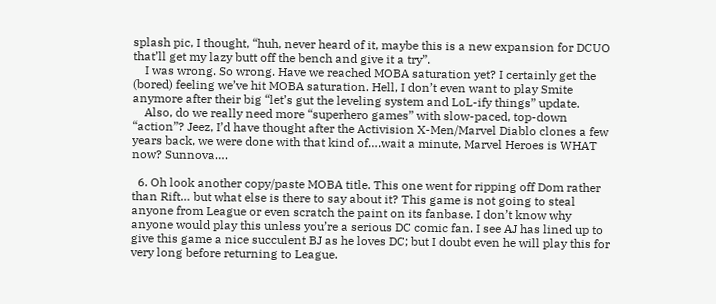splash pic, I thought, “huh, never heard of it, maybe this is a new expansion for DCUO that’ll get my lazy butt off the bench and give it a try”.
    I was wrong. So wrong. Have we reached MOBA saturation yet? I certainly get the (bored) feeling we’ve hit MOBA saturation. Hell, I don’t even want to play Smite anymore after their big “let’s gut the leveling system and LoL-ify things” update.
    Also, do we really need more “superhero games” with slow-paced, top-down “action”? Jeez, I’d have thought after the Activision X-Men/Marvel Diablo clones a few years back, we were done with that kind of….wait a minute, Marvel Heroes is WHAT now? Sunnova….

  6. Oh look another copy/paste MOBA title. This one went for ripping off Dom rather than Rift… but what else is there to say about it? This game is not going to steal anyone from League or even scratch the paint on its fanbase. I don’t know why anyone would play this unless you’re a serious DC comic fan. I see AJ has lined up to give this game a nice succulent BJ as he loves DC; but I doubt even he will play this for very long before returning to League.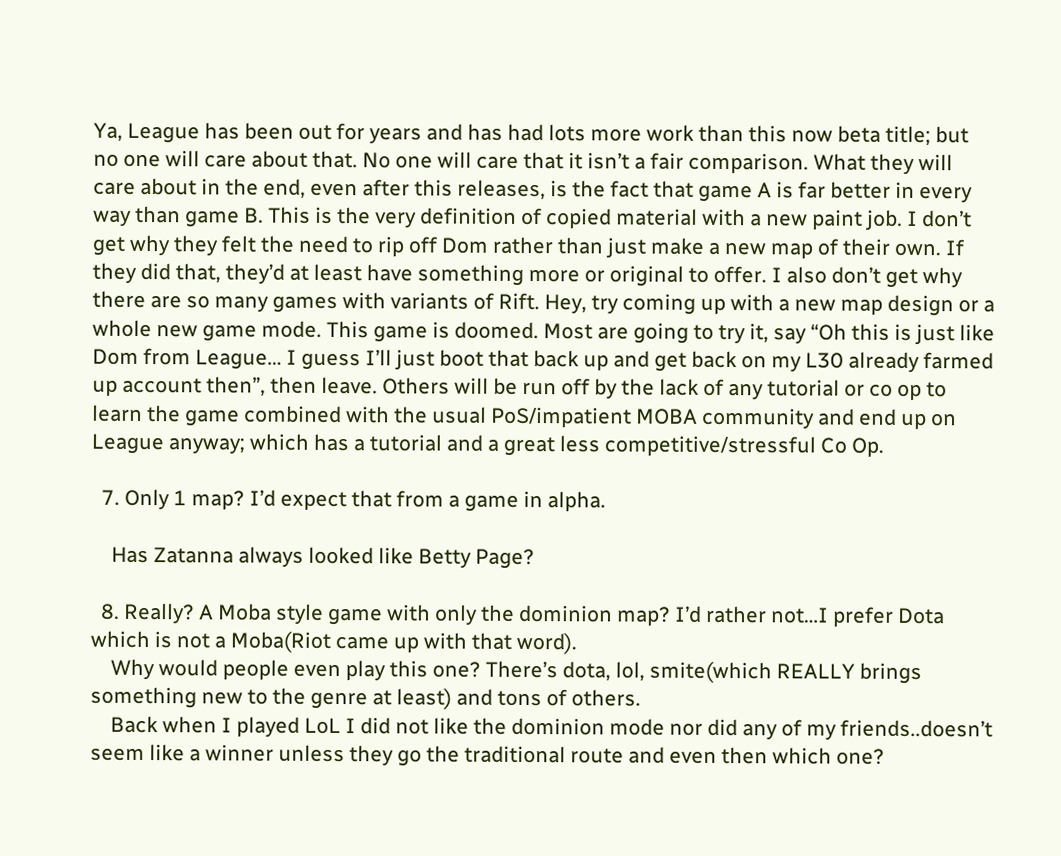Ya, League has been out for years and has had lots more work than this now beta title; but no one will care about that. No one will care that it isn’t a fair comparison. What they will care about in the end, even after this releases, is the fact that game A is far better in every way than game B. This is the very definition of copied material with a new paint job. I don’t get why they felt the need to rip off Dom rather than just make a new map of their own. If they did that, they’d at least have something more or original to offer. I also don’t get why there are so many games with variants of Rift. Hey, try coming up with a new map design or a whole new game mode. This game is doomed. Most are going to try it, say “Oh this is just like Dom from League… I guess I’ll just boot that back up and get back on my L30 already farmed up account then”, then leave. Others will be run off by the lack of any tutorial or co op to learn the game combined with the usual PoS/impatient MOBA community and end up on League anyway; which has a tutorial and a great less competitive/stressful Co Op.

  7. Only 1 map? I’d expect that from a game in alpha.

    Has Zatanna always looked like Betty Page?

  8. Really? A Moba style game with only the dominion map? I’d rather not…I prefer Dota which is not a Moba(Riot came up with that word).
    Why would people even play this one? There’s dota, lol, smite(which REALLY brings something new to the genre at least) and tons of others.
    Back when I played LoL I did not like the dominion mode nor did any of my friends..doesn’t seem like a winner unless they go the traditional route and even then which one?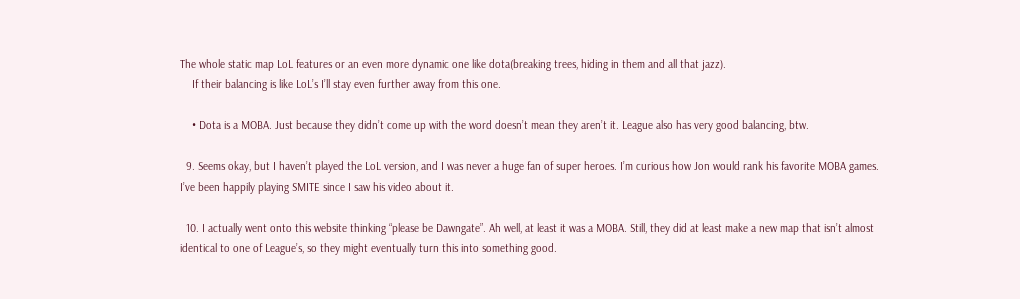The whole static map LoL features or an even more dynamic one like dota(breaking trees, hiding in them and all that jazz).
    If their balancing is like LoL’s I’ll stay even further away from this one.

    • Dota is a MOBA. Just because they didn’t come up with the word doesn’t mean they aren’t it. League also has very good balancing, btw.

  9. Seems okay, but I haven’t played the LoL version, and I was never a huge fan of super heroes. I’m curious how Jon would rank his favorite MOBA games. I’ve been happily playing SMITE since I saw his video about it.

  10. I actually went onto this website thinking “please be Dawngate”. Ah well, at least it was a MOBA. Still, they did at least make a new map that isn’t almost identical to one of League’s, so they might eventually turn this into something good.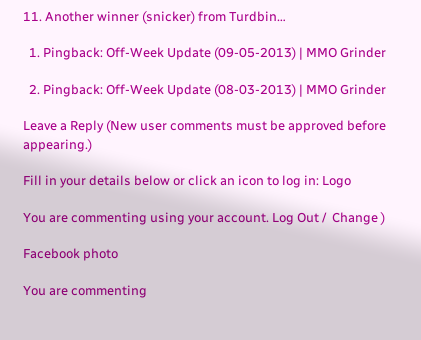11. Another winner (snicker) from Turdbin…

  1. Pingback: Off-Week Update (09-05-2013) | MMO Grinder

  2. Pingback: Off-Week Update (08-03-2013) | MMO Grinder

Leave a Reply (New user comments must be approved before appearing.)

Fill in your details below or click an icon to log in: Logo

You are commenting using your account. Log Out /  Change )

Facebook photo

You are commenting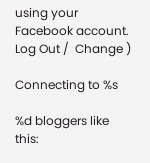using your Facebook account. Log Out /  Change )

Connecting to %s

%d bloggers like this: